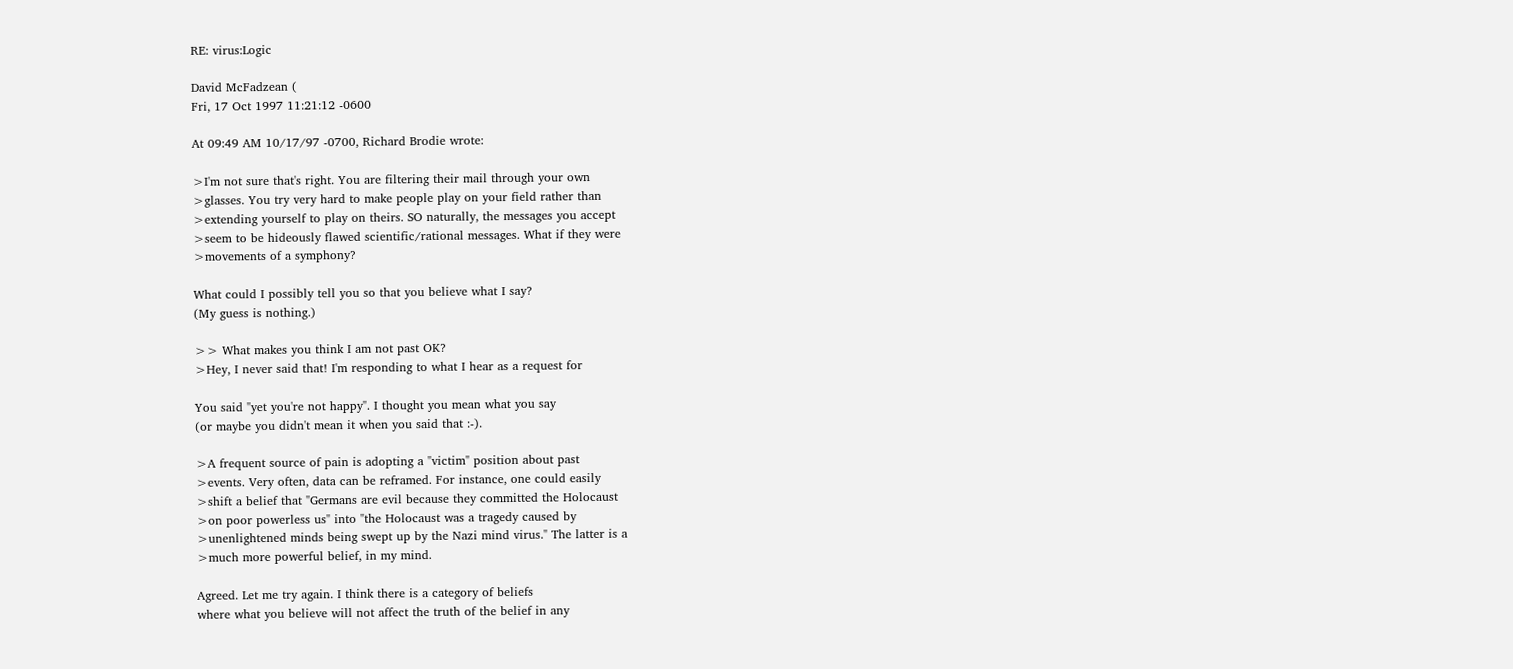RE: virus:Logic

David McFadzean (
Fri, 17 Oct 1997 11:21:12 -0600

At 09:49 AM 10/17/97 -0700, Richard Brodie wrote:

>I'm not sure that's right. You are filtering their mail through your own
>glasses. You try very hard to make people play on your field rather than
>extending yourself to play on theirs. SO naturally, the messages you accept
>seem to be hideously flawed scientific/rational messages. What if they were
>movements of a symphony?

What could I possibly tell you so that you believe what I say?
(My guess is nothing.)

>> What makes you think I am not past OK?
>Hey, I never said that! I'm responding to what I hear as a request for

You said "yet you're not happy". I thought you mean what you say
(or maybe you didn't mean it when you said that :-).

>A frequent source of pain is adopting a "victim" position about past
>events. Very often, data can be reframed. For instance, one could easily
>shift a belief that "Germans are evil because they committed the Holocaust
>on poor powerless us" into "the Holocaust was a tragedy caused by
>unenlightened minds being swept up by the Nazi mind virus." The latter is a
>much more powerful belief, in my mind.

Agreed. Let me try again. I think there is a category of beliefs
where what you believe will not affect the truth of the belief in any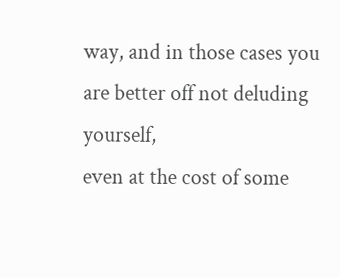way, and in those cases you are better off not deluding yourself,
even at the cost of some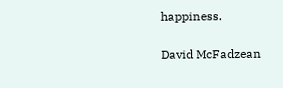happiness.

David McFadzean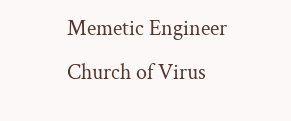Memetic Engineer
Church of Virus